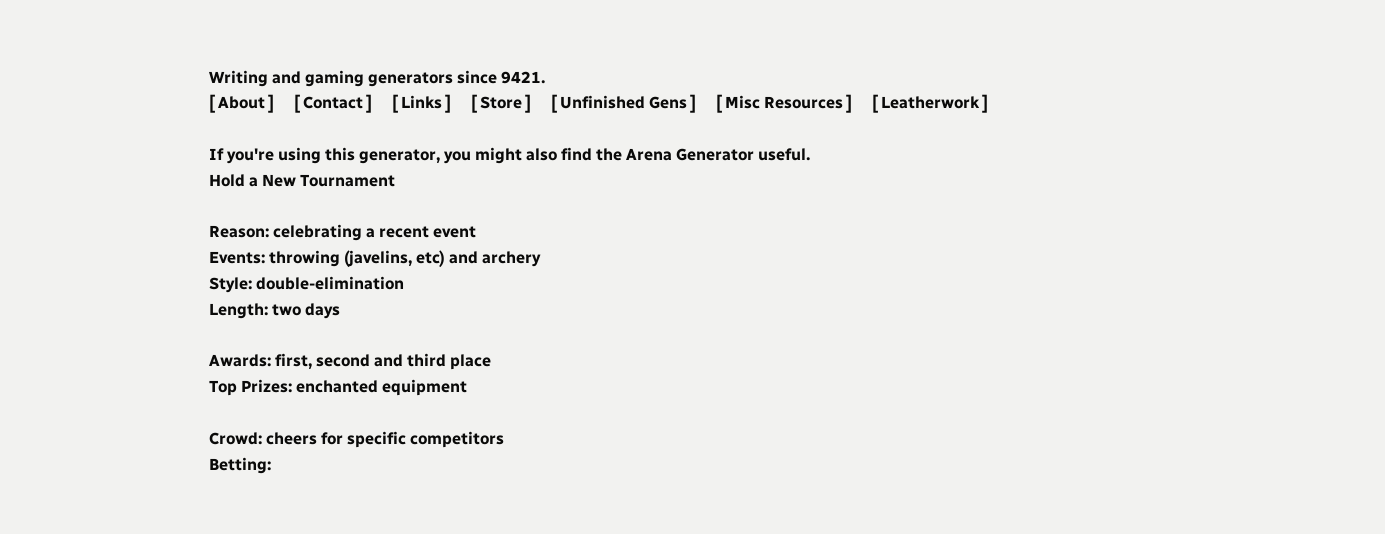Writing and gaming generators since 9421.
[ About ]     [ Contact ]     [ Links ]     [ Store ]     [ Unfinished Gens ]     [ Misc Resources ]     [ Leatherwork ]

If you're using this generator, you might also find the Arena Generator useful.
Hold a New Tournament

Reason: celebrating a recent event
Events: throwing (javelins, etc) and archery
Style: double-elimination
Length: two days

Awards: first, second and third place
Top Prizes: enchanted equipment

Crowd: cheers for specific competitors
Betting: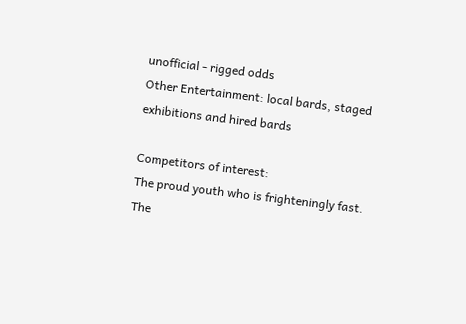unofficial - rigged odds
Other Entertainment: local bards, staged exhibitions and hired bards

Competitors of interest:
The proud youth who is frighteningly fast.
The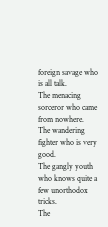foreign savage who is all talk.
The menacing sorceror who came from nowhere.
The wandering fighter who is very good.
The gangly youth who knows quite a few unorthodox tricks.
The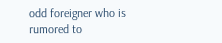odd foreigner who is rumored to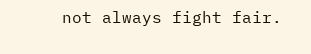not always fight fair.